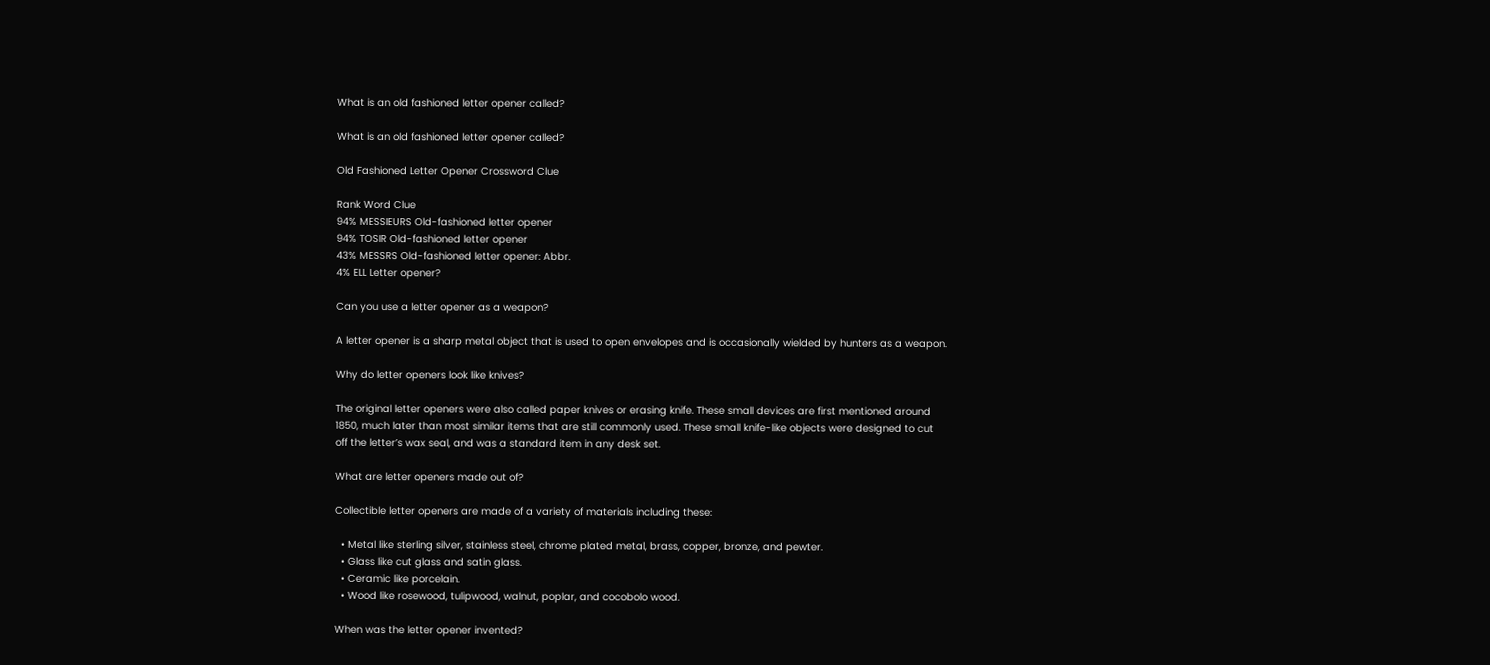What is an old fashioned letter opener called?

What is an old fashioned letter opener called?

Old Fashioned Letter Opener Crossword Clue

Rank Word Clue
94% MESSIEURS Old-fashioned letter opener
94% TOSIR Old-fashioned letter opener
43% MESSRS Old-fashioned letter opener: Abbr.
4% ELL Letter opener?

Can you use a letter opener as a weapon?

A letter opener is a sharp metal object that is used to open envelopes and is occasionally wielded by hunters as a weapon.

Why do letter openers look like knives?

The original letter openers were also called paper knives or erasing knife. These small devices are first mentioned around 1850, much later than most similar items that are still commonly used. These small knife-like objects were designed to cut off the letter’s wax seal, and was a standard item in any desk set.

What are letter openers made out of?

Collectible letter openers are made of a variety of materials including these:

  • Metal like sterling silver, stainless steel, chrome plated metal, brass, copper, bronze, and pewter.
  • Glass like cut glass and satin glass.
  • Ceramic like porcelain.
  • Wood like rosewood, tulipwood, walnut, poplar, and cocobolo wood.

When was the letter opener invented?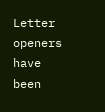Letter openers have been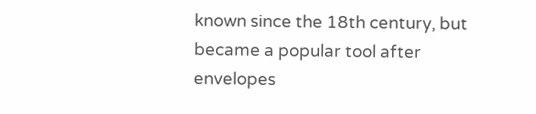known since the 18th century, but became a popular tool after envelopes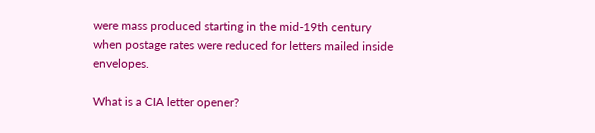were mass produced starting in the mid-19th century when postage rates were reduced for letters mailed inside envelopes.

What is a CIA letter opener?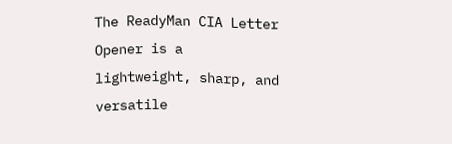The ReadyMan CIA Letter Opener is a lightweight, sharp, and versatile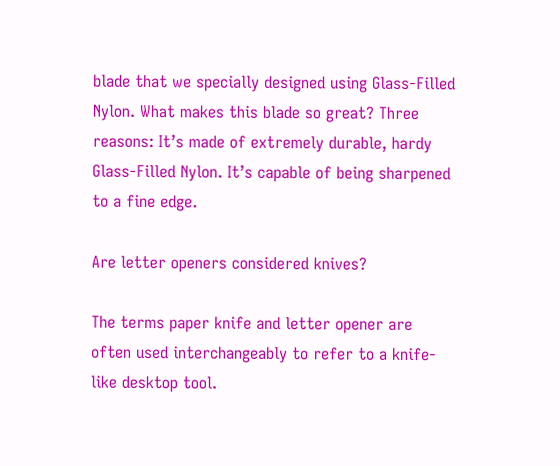blade that we specially designed using Glass-Filled Nylon. What makes this blade so great? Three reasons: It’s made of extremely durable, hardy Glass-Filled Nylon. It’s capable of being sharpened to a fine edge.

Are letter openers considered knives?

The terms paper knife and letter opener are often used interchangeably to refer to a knife-like desktop tool.